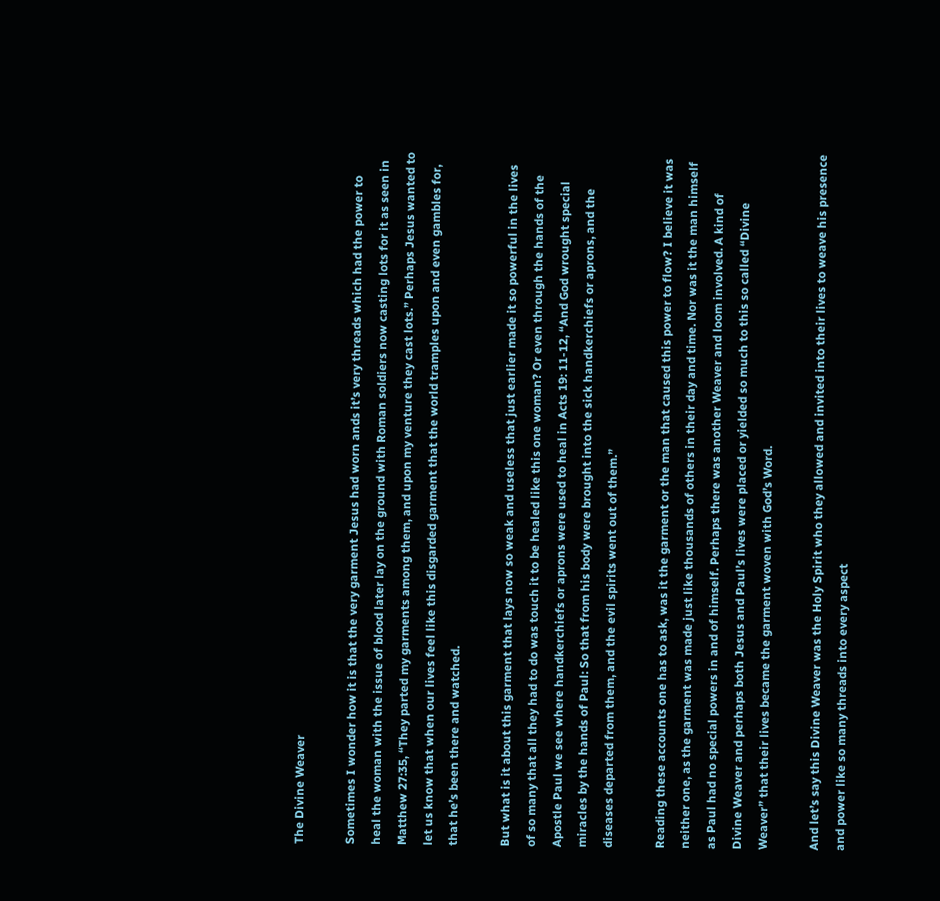The Divine Weaver

Sometimes I wonder how it is that the very garment Jesus had worn ands it’s very threads which had the power to heal the woman with the issue of blood later lay on the ground with Roman soldiers now casting lots for it as seen in Matthew 27:35, “They parted my garments among them, and upon my venture they cast lots.” Perhaps Jesus wanted to let us know that when our lives feel like this disgarded garment that the world tramples upon and even gambles for, that he’s been there and watched.

But what is it about this garment that lays now so weak and useless that just earlier made it so powerful in the lives of so many that all they had to do was touch it to be healed like this one woman? Or even through the hands of the Apostle Paul we see where handkerchiefs or aprons were used to heal in Acts 19: 11-12, “And God wrought special miracles by the hands of Paul: So that from his body were brought into the sick handkerchiefs or aprons, and the diseases departed from them, and the evil spirits went out of them.”

Reading these accounts one has to ask, was it the garment or the man that caused this power to flow? I believe it was neither one, as the garment was made just like thousands of others in their day and time. Nor was it the man himself as Paul had no special powers in and of himself. Perhaps there was another Weaver and loom involved. A kind of Divine Weaver and perhaps both Jesus and Paul’s lives were placed or yielded so much to this so called “Divine Weaver” that their lives became the garment woven with God’s Word.

And let’s say this Divine Weaver was the Holy Spirit who they allowed and invited into their lives to weave his presence and power like so many threads into every aspect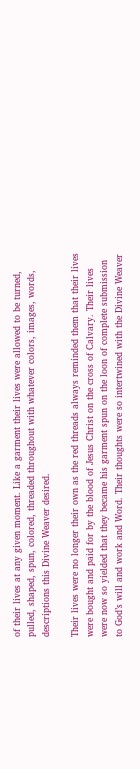of their lives at any given moment. Like a garment their lives were allowed to be turned, pulled, shaped, spun, colored, threaded throughout with whatever colors, images, words, descriptions this Divine Weaver desired.

Their lives were no longer their own as the red threads always reminded them that their lives were bought and paid for by the blood of Jesus Christ on the cross of Calvary. Their lives were now so yielded that they became his garment spun on the loon of complete submission to God’s will and work and Word. Their thoughts were so intertwined with the Divine Weaver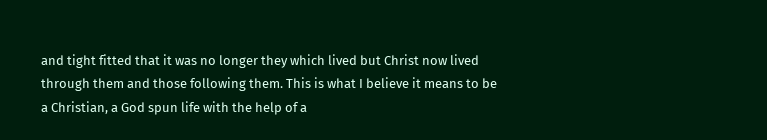and tight fitted that it was no longer they which lived but Christ now lived through them and those following them. This is what I believe it means to be a Christian, a God spun life with the help of a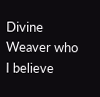Divine Weaver who I believe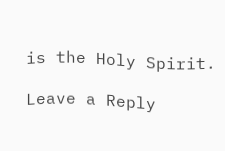is the Holy Spirit.

Leave a Reply